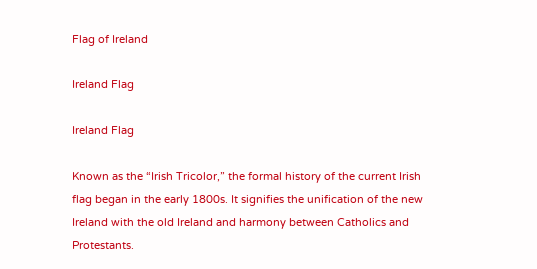Flag of Ireland

Ireland Flag

Ireland Flag

Known as the “Irish Tricolor,” the formal history of the current Irish flag began in the early 1800s. It signifies the unification of the new Ireland with the old Ireland and harmony between Catholics and Protestants.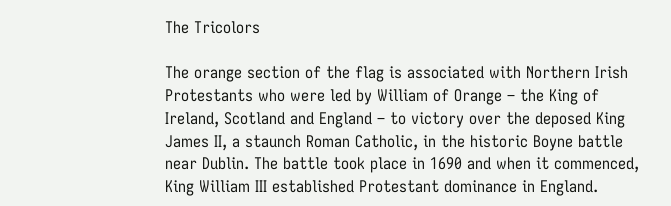The Tricolors

The orange section of the flag is associated with Northern Irish Protestants who were led by William of Orange – the King of Ireland, Scotland and England – to victory over the deposed King James II, a staunch Roman Catholic, in the historic Boyne battle near Dublin. The battle took place in 1690 and when it commenced, King William III established Protestant dominance in England.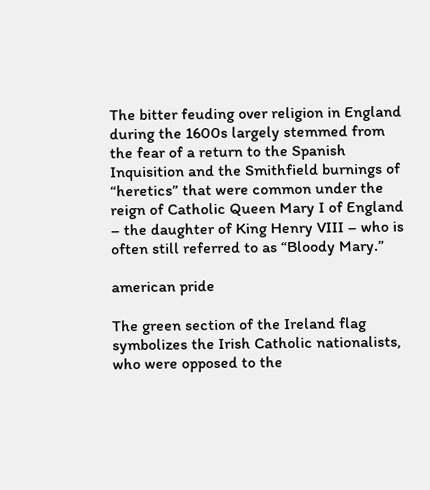The bitter feuding over religion in England during the 1600s largely stemmed from the fear of a return to the Spanish Inquisition and the Smithfield burnings of “heretics” that were common under the reign of Catholic Queen Mary I of England – the daughter of King Henry VIII – who is often still referred to as “Bloody Mary.”

american pride

The green section of the Ireland flag symbolizes the Irish Catholic nationalists, who were opposed to the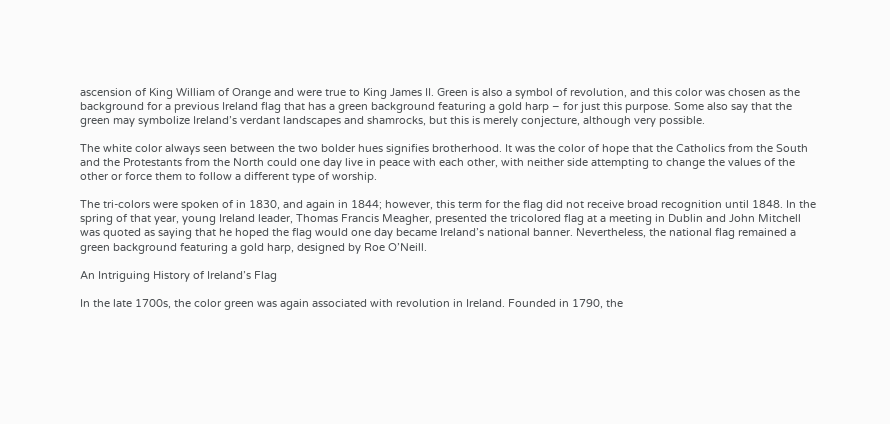ascension of King William of Orange and were true to King James II. Green is also a symbol of revolution, and this color was chosen as the background for a previous Ireland flag that has a green background featuring a gold harp – for just this purpose. Some also say that the green may symbolize Ireland’s verdant landscapes and shamrocks, but this is merely conjecture, although very possible.

The white color always seen between the two bolder hues signifies brotherhood. It was the color of hope that the Catholics from the South and the Protestants from the North could one day live in peace with each other, with neither side attempting to change the values of the other or force them to follow a different type of worship.

The tri-colors were spoken of in 1830, and again in 1844; however, this term for the flag did not receive broad recognition until 1848. In the spring of that year, young Ireland leader, Thomas Francis Meagher, presented the tricolored flag at a meeting in Dublin and John Mitchell was quoted as saying that he hoped the flag would one day became Ireland’s national banner. Nevertheless, the national flag remained a green background featuring a gold harp, designed by Roe O’Neill.

An Intriguing History of Ireland’s Flag

In the late 1700s, the color green was again associated with revolution in Ireland. Founded in 1790, the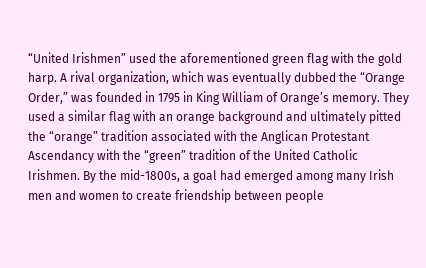“United Irishmen” used the aforementioned green flag with the gold harp. A rival organization, which was eventually dubbed the “Orange Order,” was founded in 1795 in King William of Orange’s memory. They used a similar flag with an orange background and ultimately pitted the “orange” tradition associated with the Anglican Protestant Ascendancy with the “green” tradition of the United Catholic Irishmen. By the mid-1800s, a goal had emerged among many Irish men and women to create friendship between people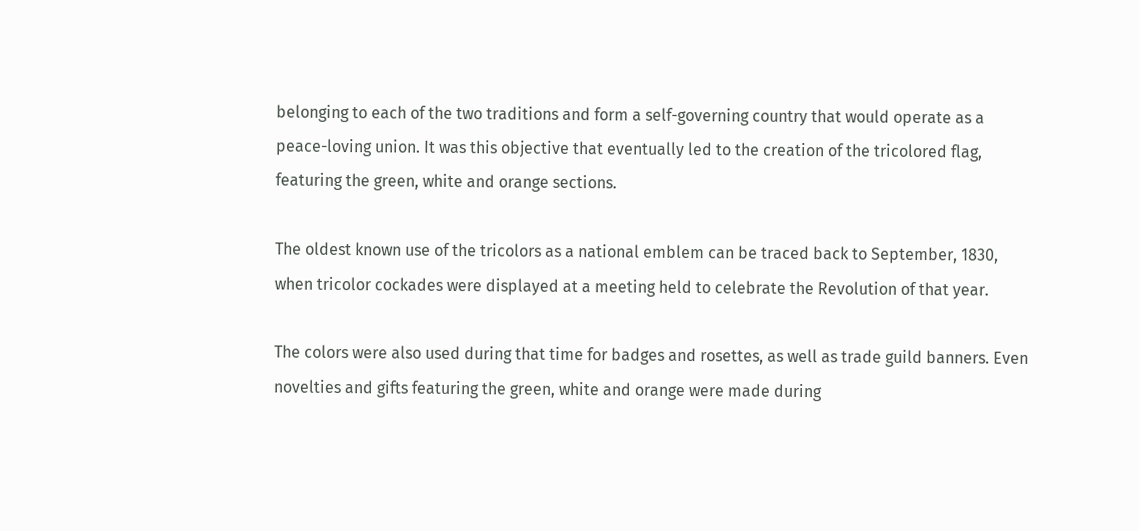belonging to each of the two traditions and form a self-governing country that would operate as a peace-loving union. It was this objective that eventually led to the creation of the tricolored flag, featuring the green, white and orange sections.

The oldest known use of the tricolors as a national emblem can be traced back to September, 1830, when tricolor cockades were displayed at a meeting held to celebrate the Revolution of that year.

The colors were also used during that time for badges and rosettes, as well as trade guild banners. Even novelties and gifts featuring the green, white and orange were made during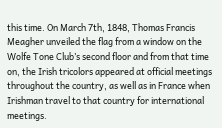this time. On March 7th, 1848, Thomas Francis Meagher unveiled the flag from a window on the Wolfe Tone Club’s second floor and from that time on, the Irish tricolors appeared at official meetings throughout the country, as well as in France when Irishman travel to that country for international meetings.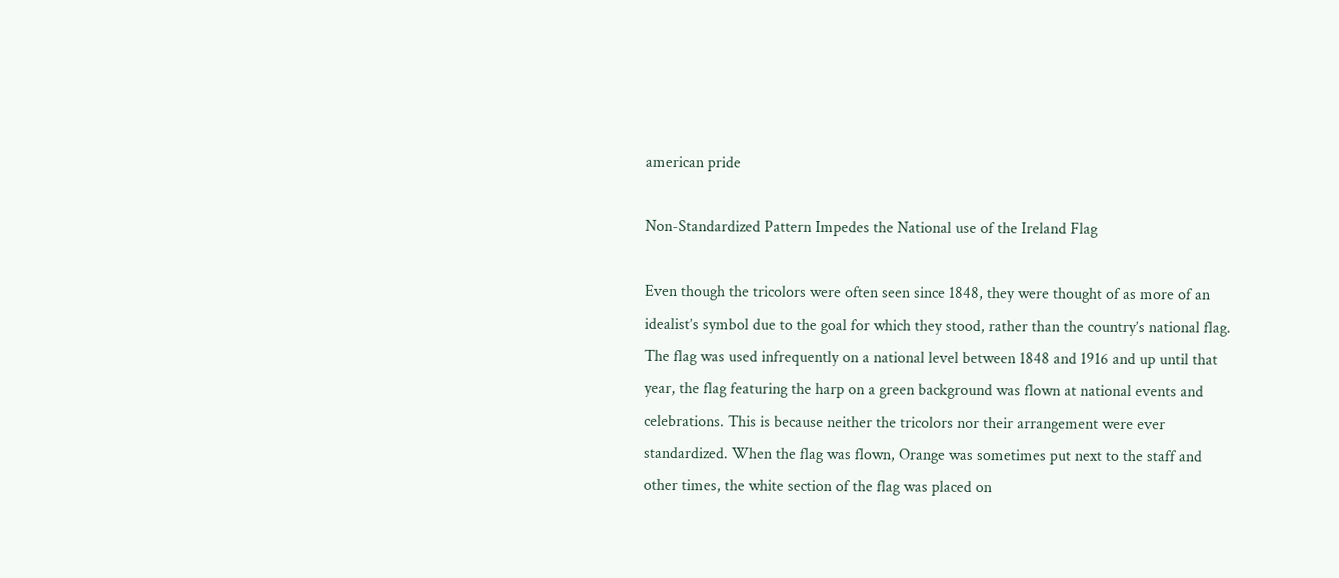american pride

Non-Standardized Pattern Impedes the National use of the Ireland Flag

Even though the tricolors were often seen since 1848, they were thought of as more of an idealist’s symbol due to the goal for which they stood, rather than the country’s national flag. The flag was used infrequently on a national level between 1848 and 1916 and up until that year, the flag featuring the harp on a green background was flown at national events and celebrations. This is because neither the tricolors nor their arrangement were ever standardized. When the flag was flown, Orange was sometimes put next to the staff and other times, the white section of the flag was placed on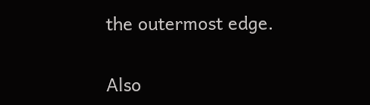the outermost edge.

Also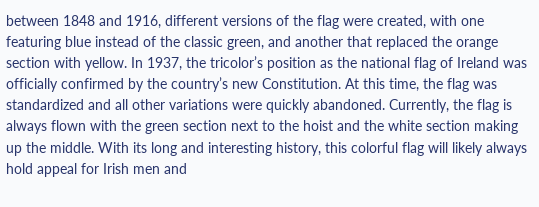between 1848 and 1916, different versions of the flag were created, with one featuring blue instead of the classic green, and another that replaced the orange section with yellow. In 1937, the tricolor’s position as the national flag of Ireland was officially confirmed by the country’s new Constitution. At this time, the flag was standardized and all other variations were quickly abandoned. Currently, the flag is always flown with the green section next to the hoist and the white section making up the middle. With its long and interesting history, this colorful flag will likely always hold appeal for Irish men and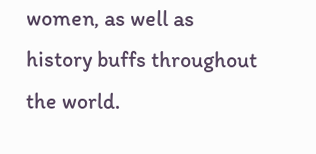women, as well as history buffs throughout the world.